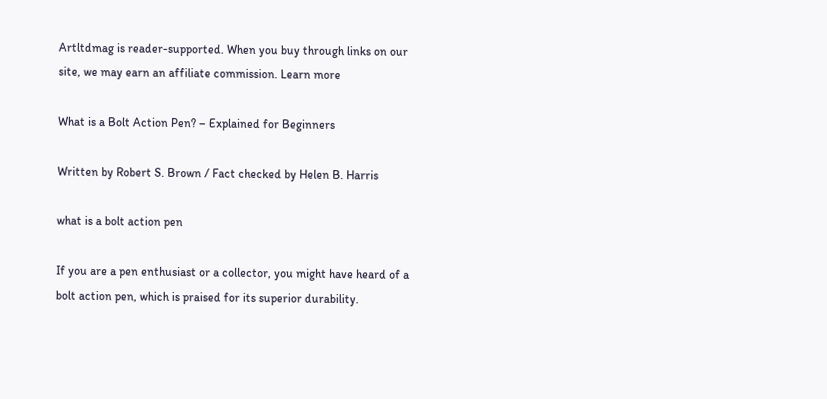Artltdmag is reader-supported. When you buy through links on our site, we may earn an affiliate commission. Learn more

What is a Bolt Action Pen? – Explained for Beginners

Written by Robert S. Brown / Fact checked by Helen B. Harris

what is a bolt action pen

If you are a pen enthusiast or a collector, you might have heard of a bolt action pen, which is praised for its superior durability.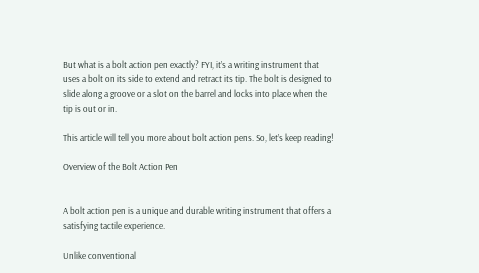But what is a bolt action pen exactly? FYI, it’s a writing instrument that uses a bolt on its side to extend and retract its tip. The bolt is designed to slide along a groove or a slot on the barrel and locks into place when the tip is out or in.

This article will tell you more about bolt action pens. So, let’s keep reading!

Overview of the Bolt Action Pen


A bolt action pen is a unique and durable writing instrument that offers a satisfying tactile experience.

Unlike conventional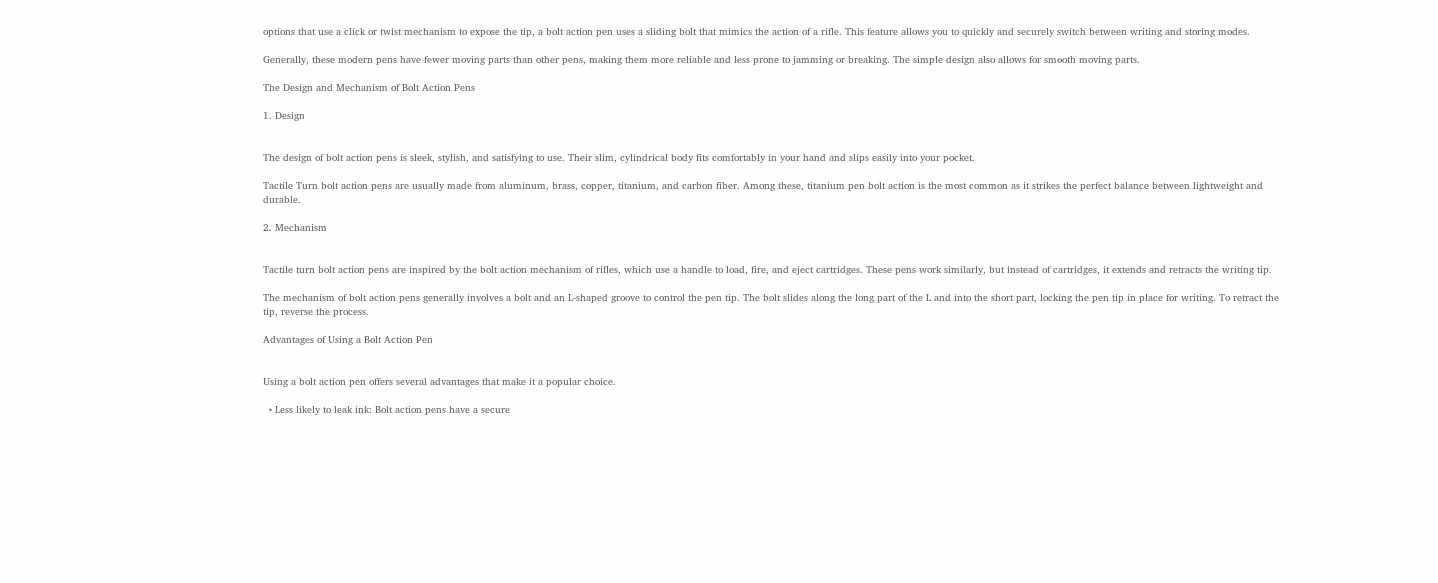options that use a click or twist mechanism to expose the tip, a bolt action pen uses a sliding bolt that mimics the action of a rifle. This feature allows you to quickly and securely switch between writing and storing modes.

Generally, these modern pens have fewer moving parts than other pens, making them more reliable and less prone to jamming or breaking. The simple design also allows for smooth moving parts.

The Design and Mechanism of Bolt Action Pens

1. Design


The design of bolt action pens is sleek, stylish, and satisfying to use. Their slim, cylindrical body fits comfortably in your hand and slips easily into your pocket.

Tactile Turn bolt action pens are usually made from aluminum, brass, copper, titanium, and carbon fiber. Among these, titanium pen bolt action is the most common as it strikes the perfect balance between lightweight and durable.

2. Mechanism


Tactile turn bolt action pens are inspired by the bolt action mechanism of rifles, which use a handle to load, fire, and eject cartridges. These pens work similarly, but instead of cartridges, it extends and retracts the writing tip.

The mechanism of bolt action pens generally involves a bolt and an L-shaped groove to control the pen tip. The bolt slides along the long part of the L and into the short part, locking the pen tip in place for writing. To retract the tip, reverse the process.

Advantages of Using a Bolt Action Pen


Using a bolt action pen offers several advantages that make it a popular choice.

  • Less likely to leak ink: Bolt action pens have a secure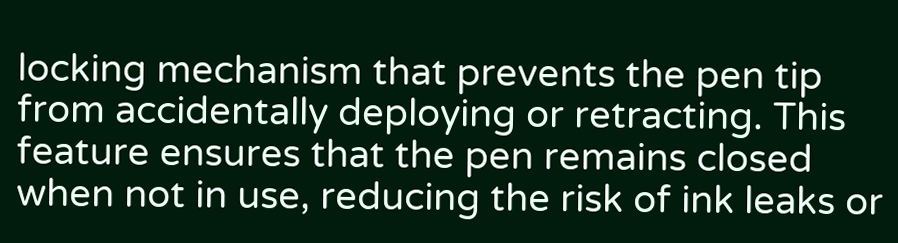locking mechanism that prevents the pen tip from accidentally deploying or retracting. This feature ensures that the pen remains closed when not in use, reducing the risk of ink leaks or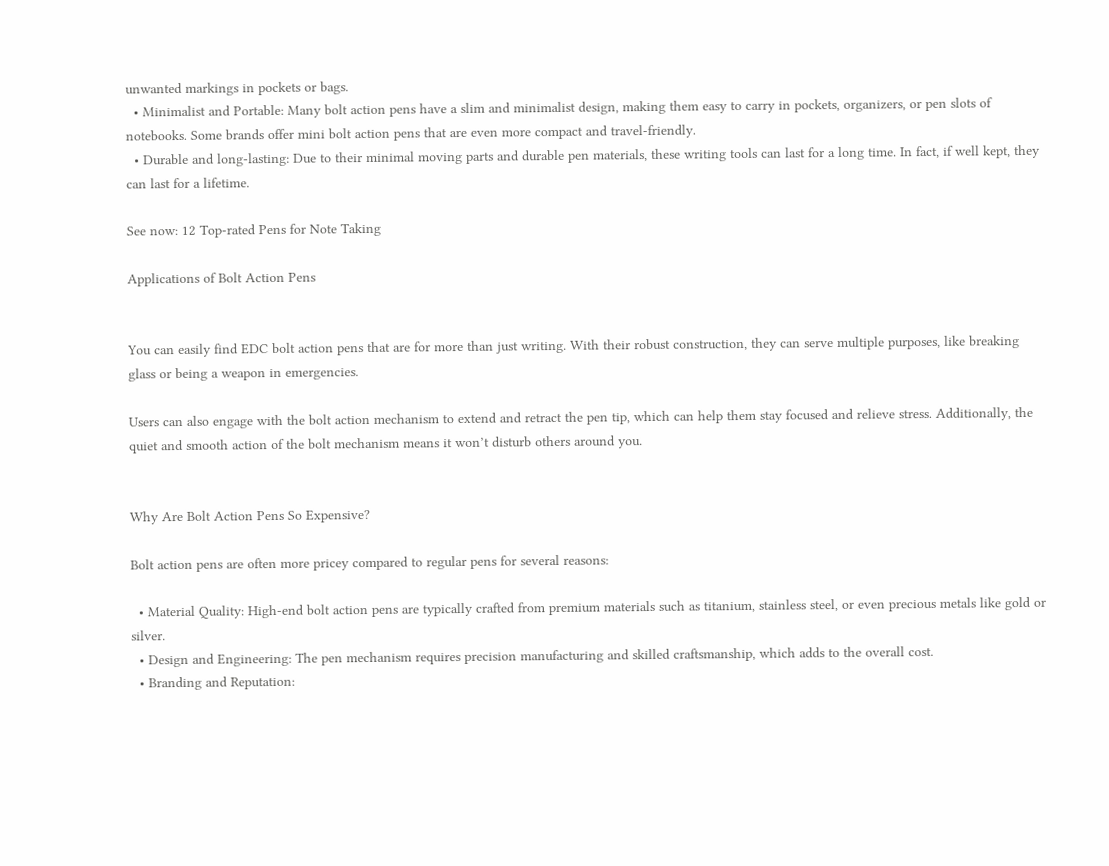unwanted markings in pockets or bags.
  • Minimalist and Portable: Many bolt action pens have a slim and minimalist design, making them easy to carry in pockets, organizers, or pen slots of notebooks. Some brands offer mini bolt action pens that are even more compact and travel-friendly.
  • Durable and long-lasting: Due to their minimal moving parts and durable pen materials, these writing tools can last for a long time. In fact, if well kept, they can last for a lifetime.

See now: 12 Top-rated Pens for Note Taking

Applications of Bolt Action Pens


You can easily find EDC bolt action pens that are for more than just writing. With their robust construction, they can serve multiple purposes, like breaking glass or being a weapon in emergencies.

Users can also engage with the bolt action mechanism to extend and retract the pen tip, which can help them stay focused and relieve stress. Additionally, the quiet and smooth action of the bolt mechanism means it won’t disturb others around you.


Why Are Bolt Action Pens So Expensive?

Bolt action pens are often more pricey compared to regular pens for several reasons:

  • Material Quality: High-end bolt action pens are typically crafted from premium materials such as titanium, stainless steel, or even precious metals like gold or silver.
  • Design and Engineering: The pen mechanism requires precision manufacturing and skilled craftsmanship, which adds to the overall cost.
  • Branding and Reputation: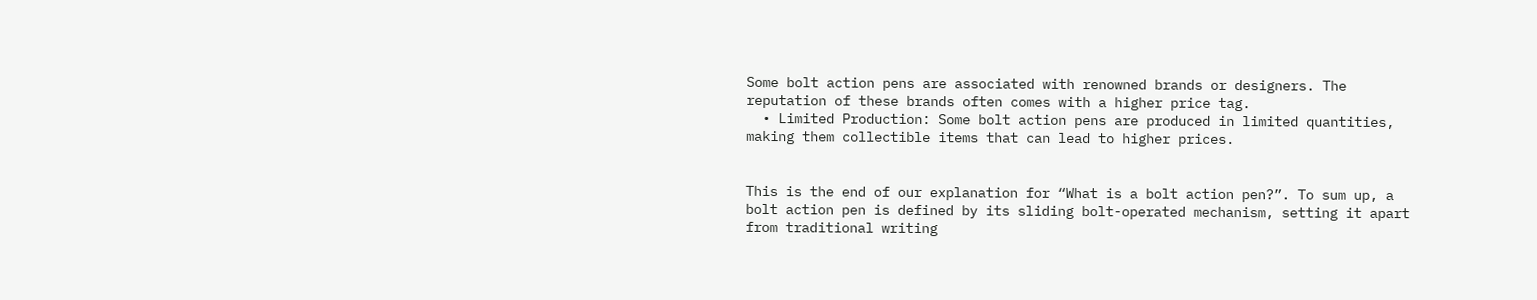Some bolt action pens are associated with renowned brands or designers. The reputation of these brands often comes with a higher price tag.
  • Limited Production: Some bolt action pens are produced in limited quantities, making them collectible items that can lead to higher prices.


This is the end of our explanation for “What is a bolt action pen?”. To sum up, a bolt action pen is defined by its sliding bolt-operated mechanism, setting it apart from traditional writing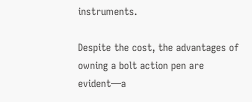instruments.

Despite the cost, the advantages of owning a bolt action pen are evident—a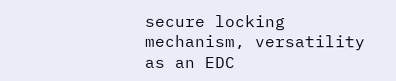secure locking mechanism, versatility as an EDC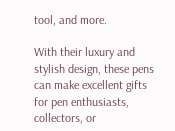tool, and more.

With their luxury and stylish design, these pens can make excellent gifts for pen enthusiasts, collectors, or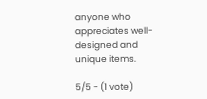anyone who appreciates well-designed and unique items.

5/5 - (1 vote)